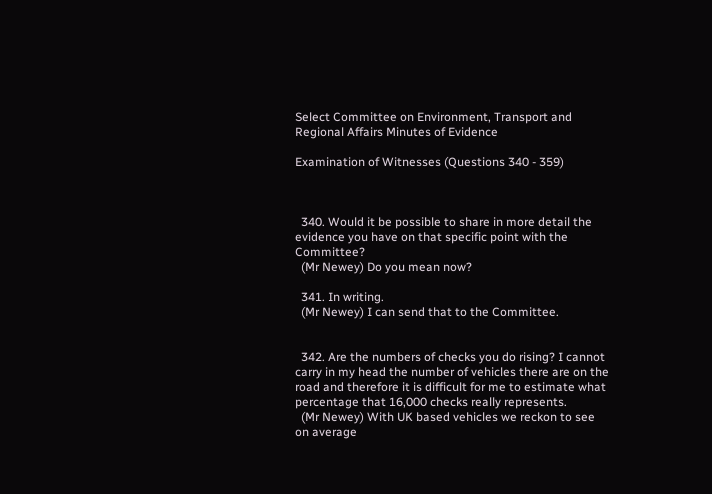Select Committee on Environment, Transport and Regional Affairs Minutes of Evidence

Examination of Witnesses (Questions 340 - 359)



  340. Would it be possible to share in more detail the evidence you have on that specific point with the Committee?
  (Mr Newey) Do you mean now?

  341. In writing.
  (Mr Newey) I can send that to the Committee.


  342. Are the numbers of checks you do rising? I cannot carry in my head the number of vehicles there are on the road and therefore it is difficult for me to estimate what percentage that 16,000 checks really represents.
  (Mr Newey) With UK based vehicles we reckon to see on average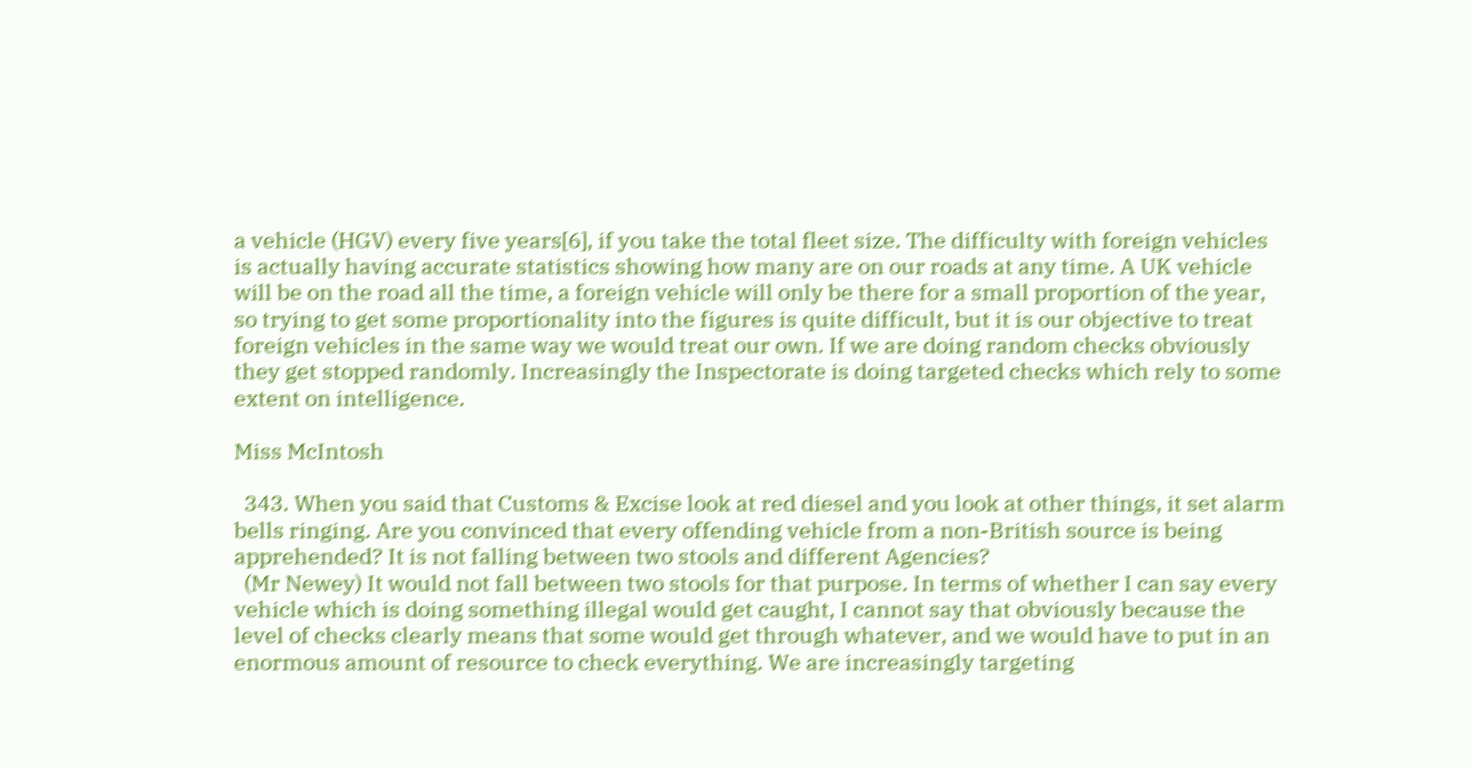a vehicle (HGV) every five years[6], if you take the total fleet size. The difficulty with foreign vehicles is actually having accurate statistics showing how many are on our roads at any time. A UK vehicle will be on the road all the time, a foreign vehicle will only be there for a small proportion of the year, so trying to get some proportionality into the figures is quite difficult, but it is our objective to treat foreign vehicles in the same way we would treat our own. If we are doing random checks obviously they get stopped randomly. Increasingly the Inspectorate is doing targeted checks which rely to some extent on intelligence.

Miss McIntosh

  343. When you said that Customs & Excise look at red diesel and you look at other things, it set alarm bells ringing. Are you convinced that every offending vehicle from a non-British source is being apprehended? It is not falling between two stools and different Agencies?
  (Mr Newey) It would not fall between two stools for that purpose. In terms of whether I can say every vehicle which is doing something illegal would get caught, I cannot say that obviously because the level of checks clearly means that some would get through whatever, and we would have to put in an enormous amount of resource to check everything. We are increasingly targeting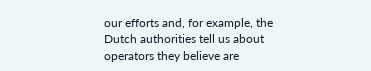our efforts and, for example, the Dutch authorities tell us about operators they believe are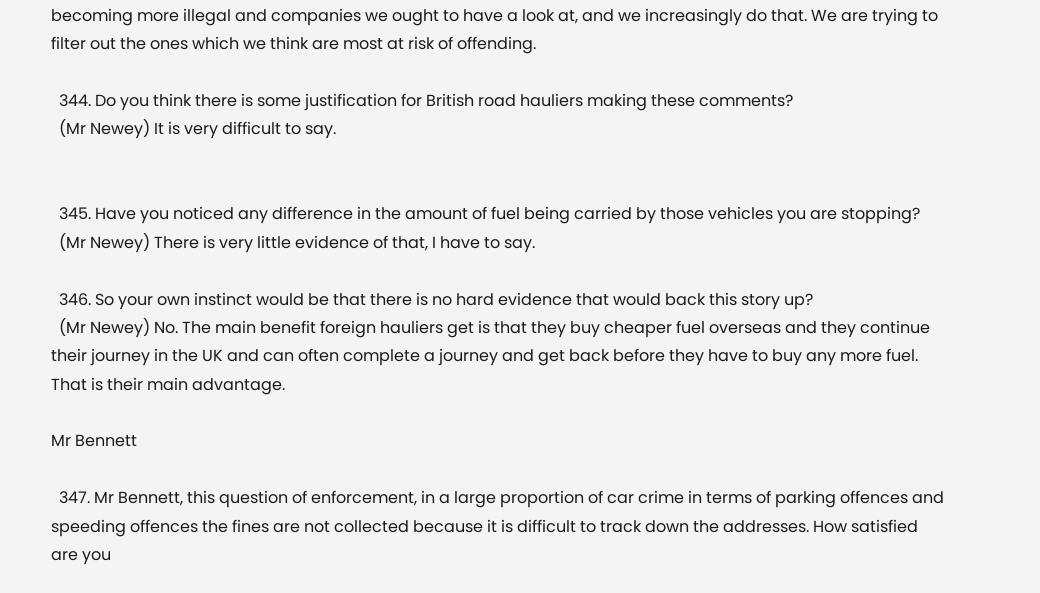becoming more illegal and companies we ought to have a look at, and we increasingly do that. We are trying to filter out the ones which we think are most at risk of offending.

  344. Do you think there is some justification for British road hauliers making these comments?
  (Mr Newey) It is very difficult to say.


  345. Have you noticed any difference in the amount of fuel being carried by those vehicles you are stopping?
  (Mr Newey) There is very little evidence of that, I have to say.

  346. So your own instinct would be that there is no hard evidence that would back this story up?
  (Mr Newey) No. The main benefit foreign hauliers get is that they buy cheaper fuel overseas and they continue their journey in the UK and can often complete a journey and get back before they have to buy any more fuel. That is their main advantage.

Mr Bennett

  347. Mr Bennett, this question of enforcement, in a large proportion of car crime in terms of parking offences and speeding offences the fines are not collected because it is difficult to track down the addresses. How satisfied are you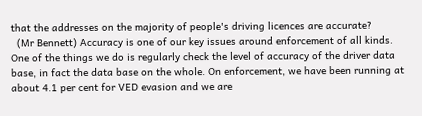that the addresses on the majority of people's driving licences are accurate?
  (Mr Bennett) Accuracy is one of our key issues around enforcement of all kinds. One of the things we do is regularly check the level of accuracy of the driver data base, in fact the data base on the whole. On enforcement, we have been running at about 4.1 per cent for VED evasion and we are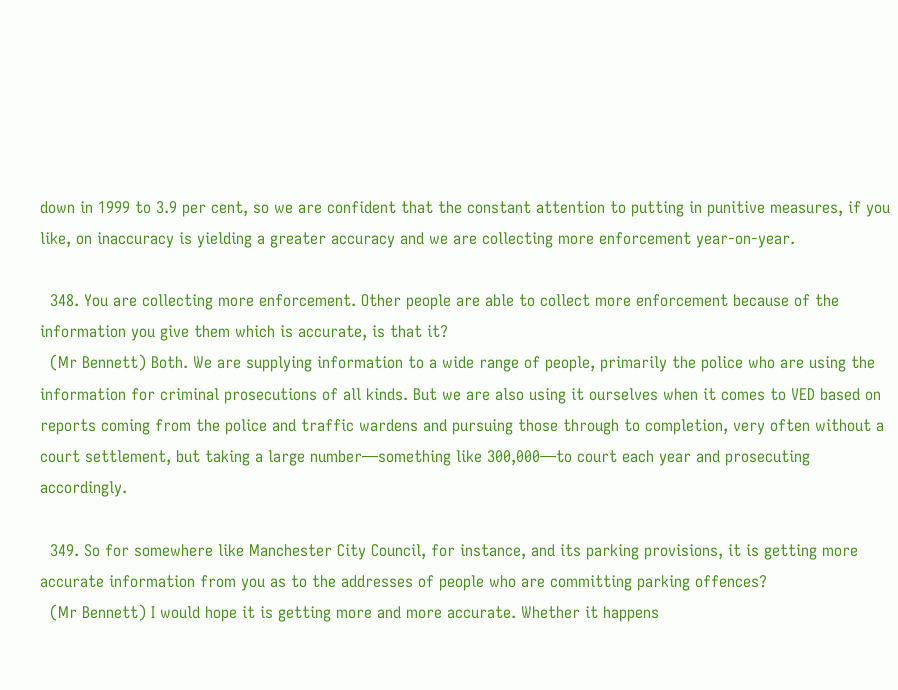down in 1999 to 3.9 per cent, so we are confident that the constant attention to putting in punitive measures, if you like, on inaccuracy is yielding a greater accuracy and we are collecting more enforcement year-on-year.

  348. You are collecting more enforcement. Other people are able to collect more enforcement because of the information you give them which is accurate, is that it?
  (Mr Bennett) Both. We are supplying information to a wide range of people, primarily the police who are using the information for criminal prosecutions of all kinds. But we are also using it ourselves when it comes to VED based on reports coming from the police and traffic wardens and pursuing those through to completion, very often without a court settlement, but taking a large number—something like 300,000—to court each year and prosecuting accordingly.

  349. So for somewhere like Manchester City Council, for instance, and its parking provisions, it is getting more accurate information from you as to the addresses of people who are committing parking offences?
  (Mr Bennett) I would hope it is getting more and more accurate. Whether it happens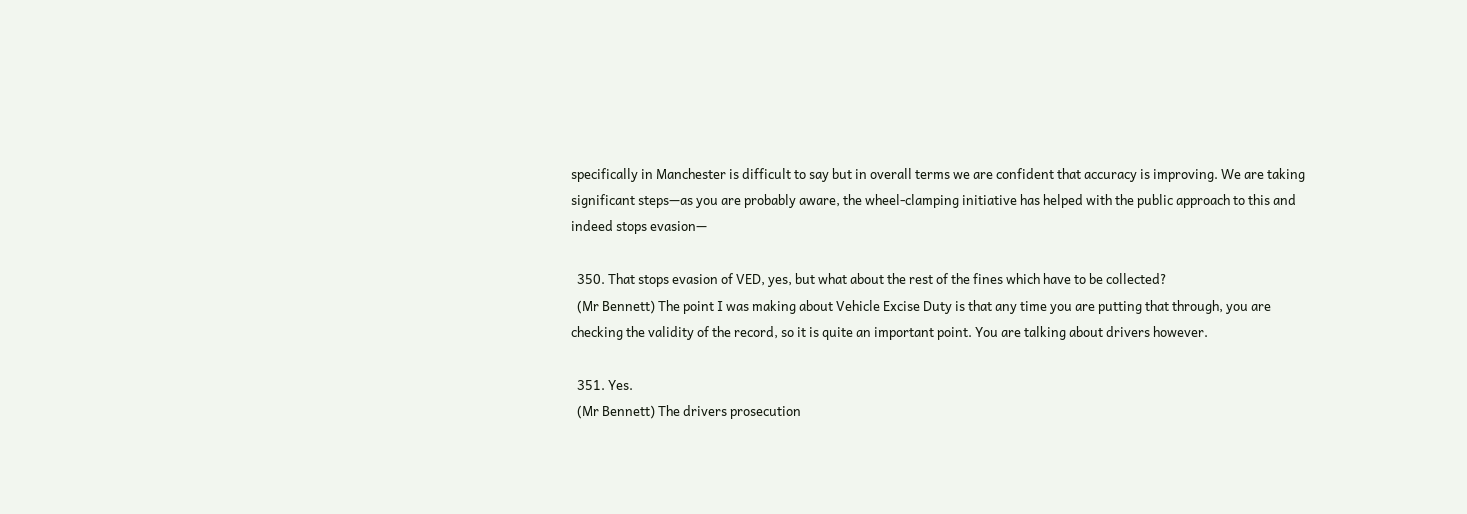specifically in Manchester is difficult to say but in overall terms we are confident that accuracy is improving. We are taking significant steps—as you are probably aware, the wheel-clamping initiative has helped with the public approach to this and indeed stops evasion—

  350. That stops evasion of VED, yes, but what about the rest of the fines which have to be collected?
  (Mr Bennett) The point I was making about Vehicle Excise Duty is that any time you are putting that through, you are checking the validity of the record, so it is quite an important point. You are talking about drivers however.

  351. Yes.
  (Mr Bennett) The drivers prosecution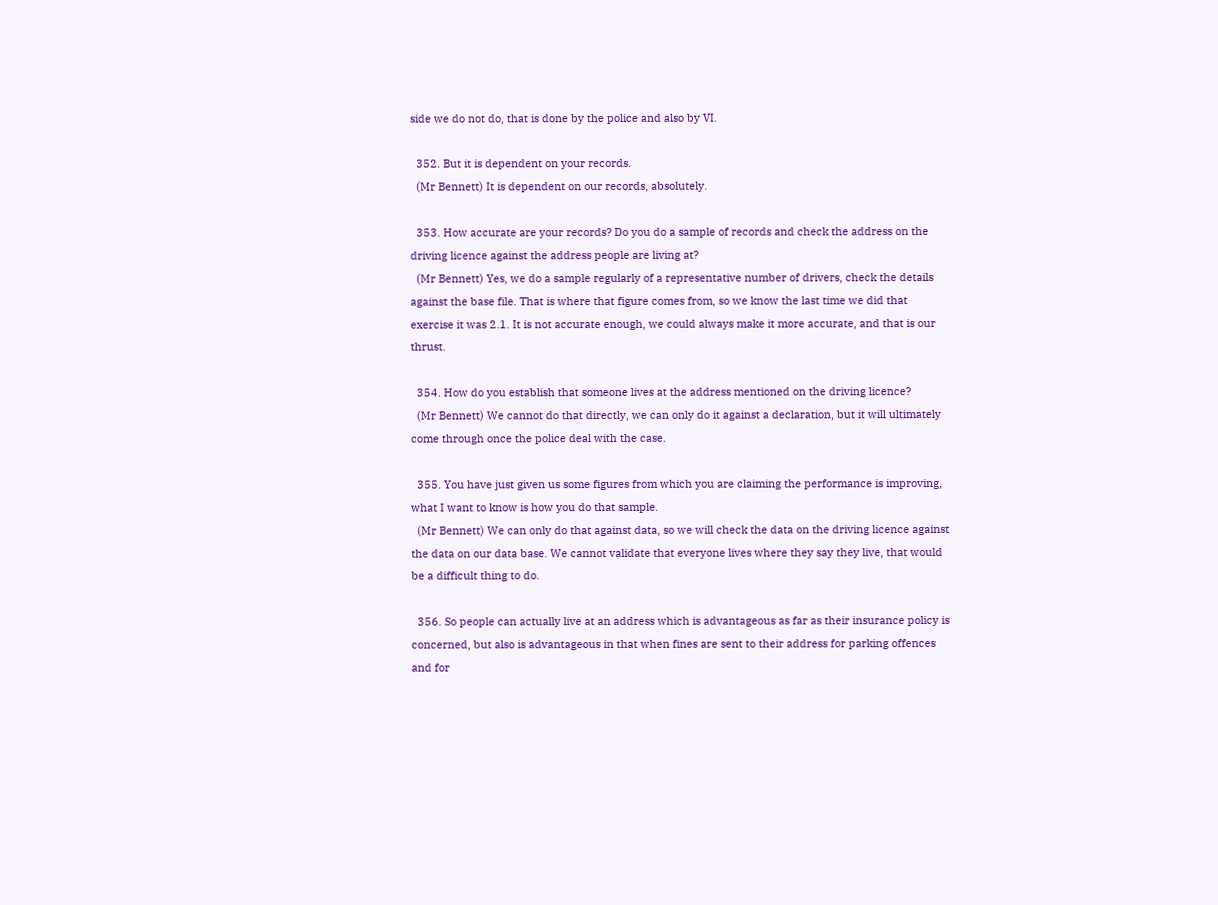side we do not do, that is done by the police and also by VI.

  352. But it is dependent on your records.
  (Mr Bennett) It is dependent on our records, absolutely.

  353. How accurate are your records? Do you do a sample of records and check the address on the driving licence against the address people are living at?
  (Mr Bennett) Yes, we do a sample regularly of a representative number of drivers, check the details against the base file. That is where that figure comes from, so we know the last time we did that exercise it was 2.1. It is not accurate enough, we could always make it more accurate, and that is our thrust.

  354. How do you establish that someone lives at the address mentioned on the driving licence?
  (Mr Bennett) We cannot do that directly, we can only do it against a declaration, but it will ultimately come through once the police deal with the case.

  355. You have just given us some figures from which you are claiming the performance is improving, what I want to know is how you do that sample.
  (Mr Bennett) We can only do that against data, so we will check the data on the driving licence against the data on our data base. We cannot validate that everyone lives where they say they live, that would be a difficult thing to do.

  356. So people can actually live at an address which is advantageous as far as their insurance policy is concerned, but also is advantageous in that when fines are sent to their address for parking offences and for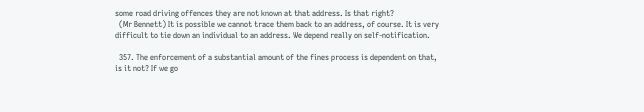some road driving offences they are not known at that address. Is that right?
  (Mr Bennett) It is possible we cannot trace them back to an address, of course. It is very difficult to tie down an individual to an address. We depend really on self-notification.

  357. The enforcement of a substantial amount of the fines process is dependent on that, is it not? If we go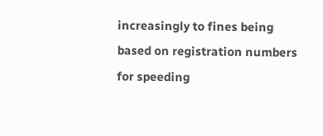increasingly to fines being based on registration numbers for speeding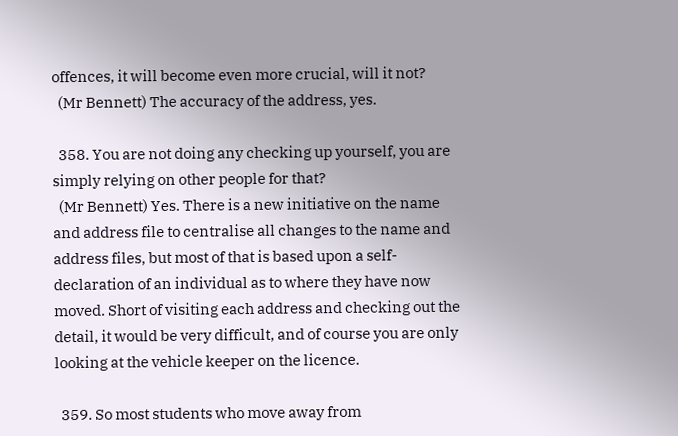offences, it will become even more crucial, will it not?
  (Mr Bennett) The accuracy of the address, yes.

  358. You are not doing any checking up yourself, you are simply relying on other people for that?
  (Mr Bennett) Yes. There is a new initiative on the name and address file to centralise all changes to the name and address files, but most of that is based upon a self-declaration of an individual as to where they have now moved. Short of visiting each address and checking out the detail, it would be very difficult, and of course you are only looking at the vehicle keeper on the licence.

  359. So most students who move away from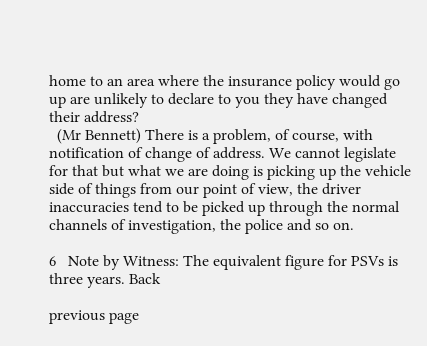home to an area where the insurance policy would go up are unlikely to declare to you they have changed their address?
  (Mr Bennett) There is a problem, of course, with notification of change of address. We cannot legislate for that but what we are doing is picking up the vehicle side of things from our point of view, the driver inaccuracies tend to be picked up through the normal channels of investigation, the police and so on.

6   Note by Witness: The equivalent figure for PSVs is three years. Back

previous page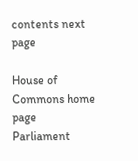contents next page

House of Commons home page Parliament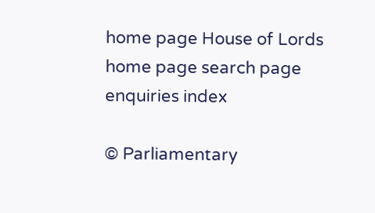home page House of Lords home page search page enquiries index

© Parliamentary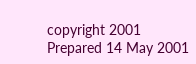copyright 2001
Prepared 14 May 2001